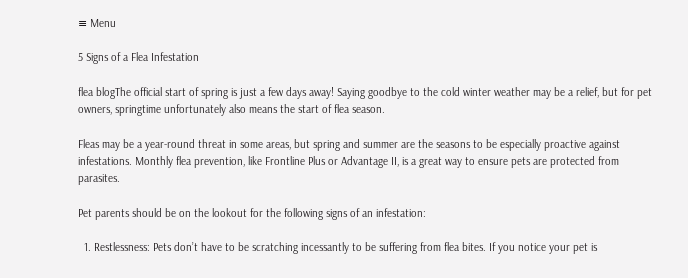≡ Menu

5 Signs of a Flea Infestation

flea blogThe official start of spring is just a few days away! Saying goodbye to the cold winter weather may be a relief, but for pet owners, springtime unfortunately also means the start of flea season.

Fleas may be a year-round threat in some areas, but spring and summer are the seasons to be especially proactive against infestations. Monthly flea prevention, like Frontline Plus or Advantage II, is a great way to ensure pets are protected from parasites.

Pet parents should be on the lookout for the following signs of an infestation:

  1. Restlessness: Pets don’t have to be scratching incessantly to be suffering from flea bites. If you notice your pet is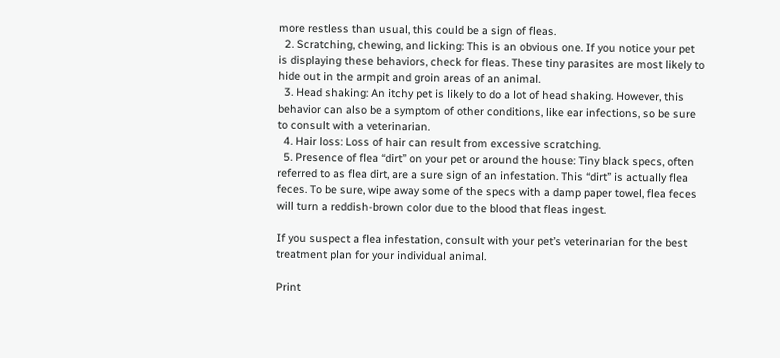more restless than usual, this could be a sign of fleas.
  2. Scratching, chewing, and licking: This is an obvious one. If you notice your pet is displaying these behaviors, check for fleas. These tiny parasites are most likely to hide out in the armpit and groin areas of an animal.
  3. Head shaking: An itchy pet is likely to do a lot of head shaking. However, this behavior can also be a symptom of other conditions, like ear infections, so be sure to consult with a veterinarian.
  4. Hair loss: Loss of hair can result from excessive scratching.
  5. Presence of flea “dirt” on your pet or around the house: Tiny black specs, often referred to as flea dirt, are a sure sign of an infestation. This “dirt” is actually flea feces. To be sure, wipe away some of the specs with a damp paper towel, flea feces will turn a reddish-brown color due to the blood that fleas ingest.

If you suspect a flea infestation, consult with your pet’s veterinarian for the best treatment plan for your individual animal.

Print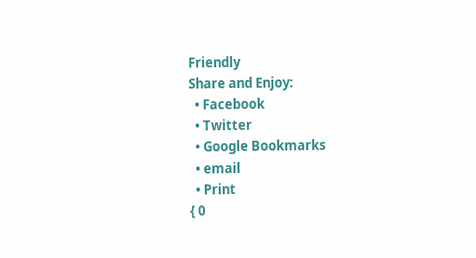Friendly
Share and Enjoy:
  • Facebook
  • Twitter
  • Google Bookmarks
  • email
  • Print
{ 0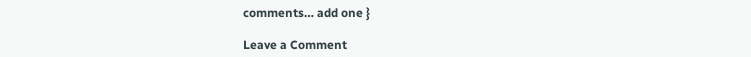comments… add one }

Leave a Comment